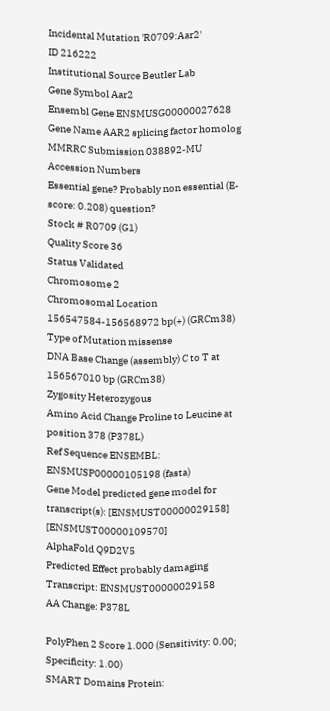Incidental Mutation 'R0709:Aar2'
ID 216222
Institutional Source Beutler Lab
Gene Symbol Aar2
Ensembl Gene ENSMUSG00000027628
Gene Name AAR2 splicing factor homolog
MMRRC Submission 038892-MU
Accession Numbers
Essential gene? Probably non essential (E-score: 0.208) question?
Stock # R0709 (G1)
Quality Score 36
Status Validated
Chromosome 2
Chromosomal Location 156547584-156568972 bp(+) (GRCm38)
Type of Mutation missense
DNA Base Change (assembly) C to T at 156567010 bp (GRCm38)
Zygosity Heterozygous
Amino Acid Change Proline to Leucine at position 378 (P378L)
Ref Sequence ENSEMBL: ENSMUSP00000105198 (fasta)
Gene Model predicted gene model for transcript(s): [ENSMUST00000029158] [ENSMUST00000109570]
AlphaFold Q9D2V5
Predicted Effect probably damaging
Transcript: ENSMUST00000029158
AA Change: P378L

PolyPhen 2 Score 1.000 (Sensitivity: 0.00; Specificity: 1.00)
SMART Domains Protein: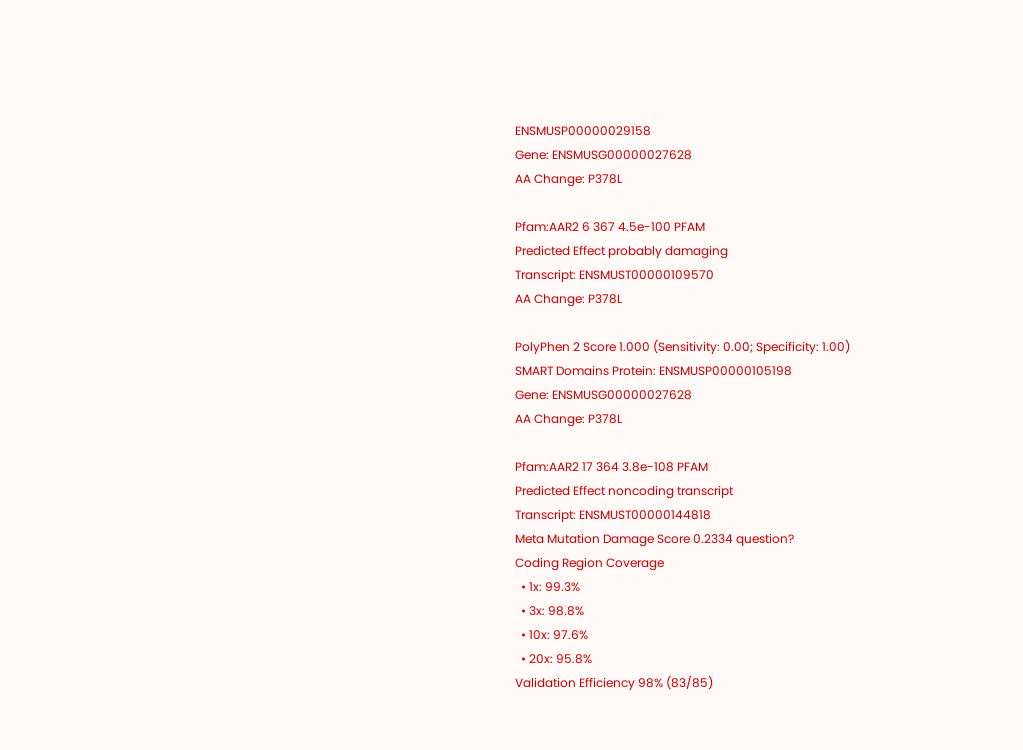ENSMUSP00000029158
Gene: ENSMUSG00000027628
AA Change: P378L

Pfam:AAR2 6 367 4.5e-100 PFAM
Predicted Effect probably damaging
Transcript: ENSMUST00000109570
AA Change: P378L

PolyPhen 2 Score 1.000 (Sensitivity: 0.00; Specificity: 1.00)
SMART Domains Protein: ENSMUSP00000105198
Gene: ENSMUSG00000027628
AA Change: P378L

Pfam:AAR2 17 364 3.8e-108 PFAM
Predicted Effect noncoding transcript
Transcript: ENSMUST00000144818
Meta Mutation Damage Score 0.2334 question?
Coding Region Coverage
  • 1x: 99.3%
  • 3x: 98.8%
  • 10x: 97.6%
  • 20x: 95.8%
Validation Efficiency 98% (83/85)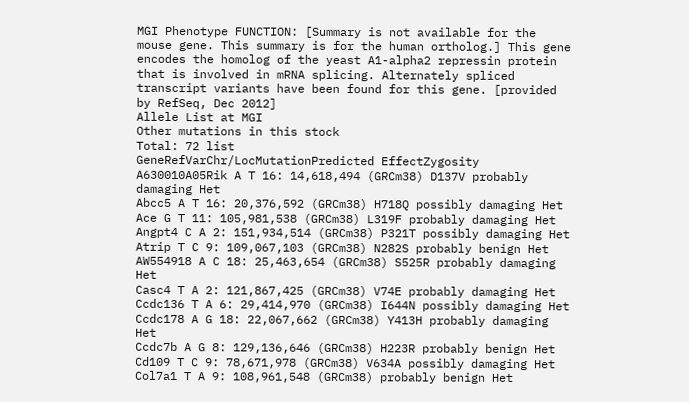MGI Phenotype FUNCTION: [Summary is not available for the mouse gene. This summary is for the human ortholog.] This gene encodes the homolog of the yeast A1-alpha2 repressin protein that is involved in mRNA splicing. Alternately spliced transcript variants have been found for this gene. [provided by RefSeq, Dec 2012]
Allele List at MGI
Other mutations in this stock
Total: 72 list
GeneRefVarChr/LocMutationPredicted EffectZygosity
A630010A05Rik A T 16: 14,618,494 (GRCm38) D137V probably damaging Het
Abcc5 A T 16: 20,376,592 (GRCm38) H718Q possibly damaging Het
Ace G T 11: 105,981,538 (GRCm38) L319F probably damaging Het
Angpt4 C A 2: 151,934,514 (GRCm38) P321T possibly damaging Het
Atrip T C 9: 109,067,103 (GRCm38) N282S probably benign Het
AW554918 A C 18: 25,463,654 (GRCm38) S525R probably damaging Het
Casc4 T A 2: 121,867,425 (GRCm38) V74E probably damaging Het
Ccdc136 T A 6: 29,414,970 (GRCm38) I644N possibly damaging Het
Ccdc178 A G 18: 22,067,662 (GRCm38) Y413H probably damaging Het
Ccdc7b A G 8: 129,136,646 (GRCm38) H223R probably benign Het
Cd109 T C 9: 78,671,978 (GRCm38) V634A possibly damaging Het
Col7a1 T A 9: 108,961,548 (GRCm38) probably benign Het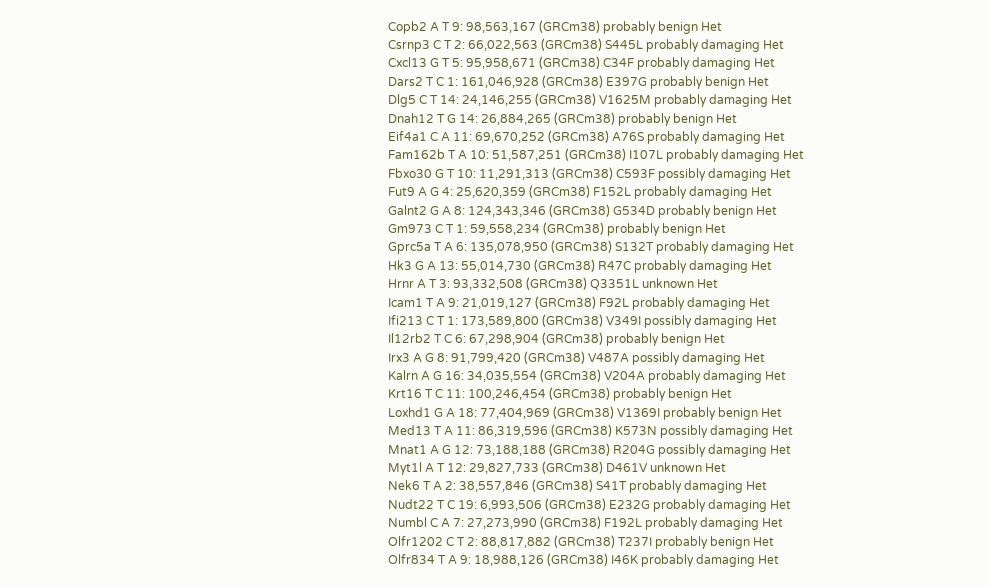Copb2 A T 9: 98,563,167 (GRCm38) probably benign Het
Csrnp3 C T 2: 66,022,563 (GRCm38) S445L probably damaging Het
Cxcl13 G T 5: 95,958,671 (GRCm38) C34F probably damaging Het
Dars2 T C 1: 161,046,928 (GRCm38) E397G probably benign Het
Dlg5 C T 14: 24,146,255 (GRCm38) V1625M probably damaging Het
Dnah12 T G 14: 26,884,265 (GRCm38) probably benign Het
Eif4a1 C A 11: 69,670,252 (GRCm38) A76S probably damaging Het
Fam162b T A 10: 51,587,251 (GRCm38) I107L probably damaging Het
Fbxo30 G T 10: 11,291,313 (GRCm38) C593F possibly damaging Het
Fut9 A G 4: 25,620,359 (GRCm38) F152L probably damaging Het
Galnt2 G A 8: 124,343,346 (GRCm38) G534D probably benign Het
Gm973 C T 1: 59,558,234 (GRCm38) probably benign Het
Gprc5a T A 6: 135,078,950 (GRCm38) S132T probably damaging Het
Hk3 G A 13: 55,014,730 (GRCm38) R47C probably damaging Het
Hrnr A T 3: 93,332,508 (GRCm38) Q3351L unknown Het
Icam1 T A 9: 21,019,127 (GRCm38) F92L probably damaging Het
Ifi213 C T 1: 173,589,800 (GRCm38) V349I possibly damaging Het
Il12rb2 T C 6: 67,298,904 (GRCm38) probably benign Het
Irx3 A G 8: 91,799,420 (GRCm38) V487A possibly damaging Het
Kalrn A G 16: 34,035,554 (GRCm38) V204A probably damaging Het
Krt16 T C 11: 100,246,454 (GRCm38) probably benign Het
Loxhd1 G A 18: 77,404,969 (GRCm38) V1369I probably benign Het
Med13 T A 11: 86,319,596 (GRCm38) K573N possibly damaging Het
Mnat1 A G 12: 73,188,188 (GRCm38) R204G possibly damaging Het
Myt1l A T 12: 29,827,733 (GRCm38) D461V unknown Het
Nek6 T A 2: 38,557,846 (GRCm38) S41T probably damaging Het
Nudt22 T C 19: 6,993,506 (GRCm38) E232G probably damaging Het
Numbl C A 7: 27,273,990 (GRCm38) F192L probably damaging Het
Olfr1202 C T 2: 88,817,882 (GRCm38) T237I probably benign Het
Olfr834 T A 9: 18,988,126 (GRCm38) I46K probably damaging Het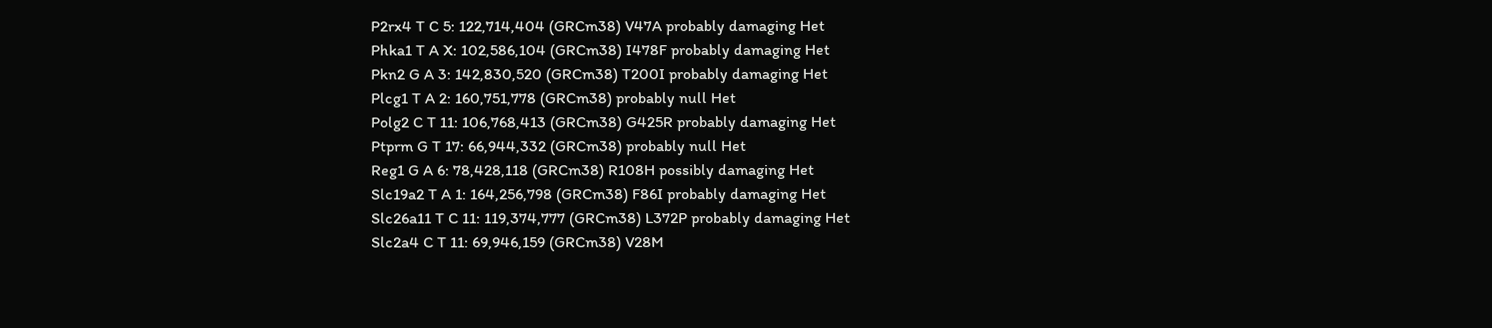P2rx4 T C 5: 122,714,404 (GRCm38) V47A probably damaging Het
Phka1 T A X: 102,586,104 (GRCm38) I478F probably damaging Het
Pkn2 G A 3: 142,830,520 (GRCm38) T200I probably damaging Het
Plcg1 T A 2: 160,751,778 (GRCm38) probably null Het
Polg2 C T 11: 106,768,413 (GRCm38) G425R probably damaging Het
Ptprm G T 17: 66,944,332 (GRCm38) probably null Het
Reg1 G A 6: 78,428,118 (GRCm38) R108H possibly damaging Het
Slc19a2 T A 1: 164,256,798 (GRCm38) F86I probably damaging Het
Slc26a11 T C 11: 119,374,777 (GRCm38) L372P probably damaging Het
Slc2a4 C T 11: 69,946,159 (GRCm38) V28M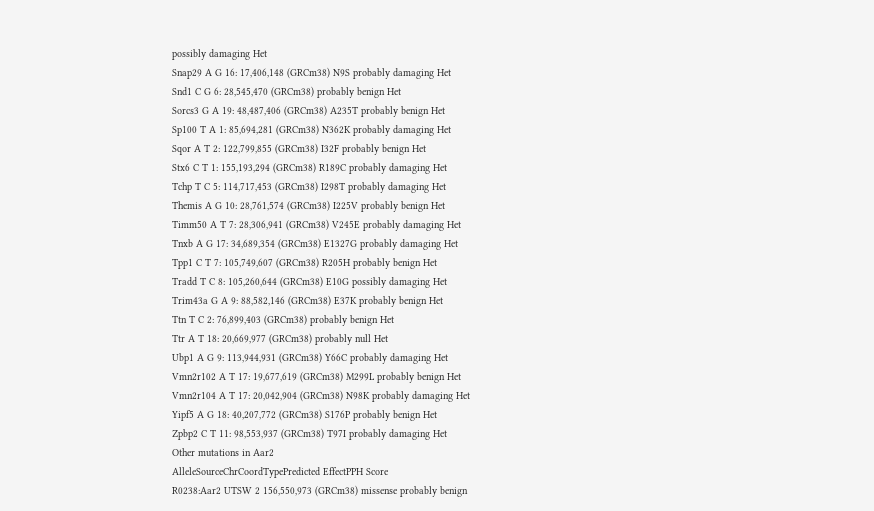possibly damaging Het
Snap29 A G 16: 17,406,148 (GRCm38) N9S probably damaging Het
Snd1 C G 6: 28,545,470 (GRCm38) probably benign Het
Sorcs3 G A 19: 48,487,406 (GRCm38) A235T probably benign Het
Sp100 T A 1: 85,694,281 (GRCm38) N362K probably damaging Het
Sqor A T 2: 122,799,855 (GRCm38) I32F probably benign Het
Stx6 C T 1: 155,193,294 (GRCm38) R189C probably damaging Het
Tchp T C 5: 114,717,453 (GRCm38) I298T probably damaging Het
Themis A G 10: 28,761,574 (GRCm38) I225V probably benign Het
Timm50 A T 7: 28,306,941 (GRCm38) V245E probably damaging Het
Tnxb A G 17: 34,689,354 (GRCm38) E1327G probably damaging Het
Tpp1 C T 7: 105,749,607 (GRCm38) R205H probably benign Het
Tradd T C 8: 105,260,644 (GRCm38) E10G possibly damaging Het
Trim43a G A 9: 88,582,146 (GRCm38) E37K probably benign Het
Ttn T C 2: 76,899,403 (GRCm38) probably benign Het
Ttr A T 18: 20,669,977 (GRCm38) probably null Het
Ubp1 A G 9: 113,944,931 (GRCm38) Y66C probably damaging Het
Vmn2r102 A T 17: 19,677,619 (GRCm38) M299L probably benign Het
Vmn2r104 A T 17: 20,042,904 (GRCm38) N98K probably damaging Het
Yipf5 A G 18: 40,207,772 (GRCm38) S176P probably benign Het
Zpbp2 C T 11: 98,553,937 (GRCm38) T97I probably damaging Het
Other mutations in Aar2
AlleleSourceChrCoordTypePredicted EffectPPH Score
R0238:Aar2 UTSW 2 156,550,973 (GRCm38) missense probably benign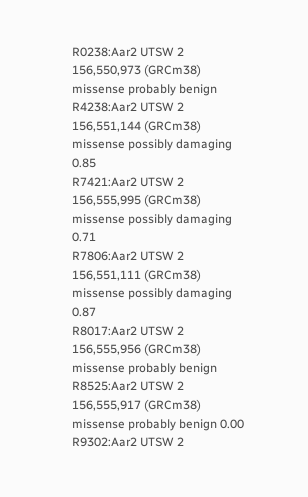R0238:Aar2 UTSW 2 156,550,973 (GRCm38) missense probably benign
R4238:Aar2 UTSW 2 156,551,144 (GRCm38) missense possibly damaging 0.85
R7421:Aar2 UTSW 2 156,555,995 (GRCm38) missense possibly damaging 0.71
R7806:Aar2 UTSW 2 156,551,111 (GRCm38) missense possibly damaging 0.87
R8017:Aar2 UTSW 2 156,555,956 (GRCm38) missense probably benign
R8525:Aar2 UTSW 2 156,555,917 (GRCm38) missense probably benign 0.00
R9302:Aar2 UTSW 2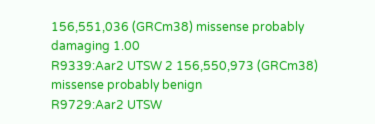156,551,036 (GRCm38) missense probably damaging 1.00
R9339:Aar2 UTSW 2 156,550,973 (GRCm38) missense probably benign
R9729:Aar2 UTSW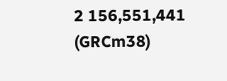2 156,551,441 (GRCm38)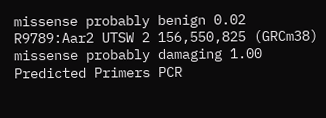missense probably benign 0.02
R9789:Aar2 UTSW 2 156,550,825 (GRCm38) missense probably damaging 1.00
Predicted Primers PCR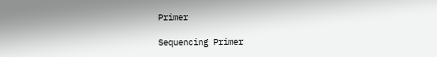Primer

Sequencing Primer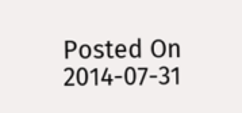Posted On 2014-07-31